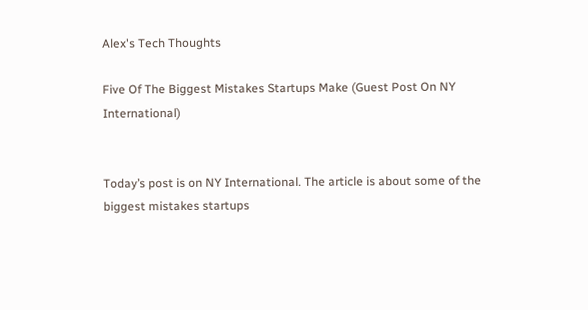Alex's Tech Thoughts

Five Of The Biggest Mistakes Startups Make (Guest Post On NY International)


Today’s post is on NY International. The article is about some of the biggest mistakes startups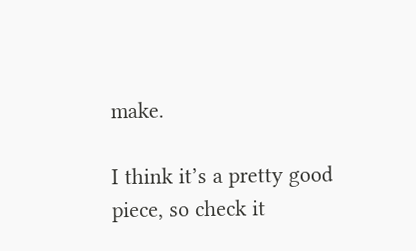make.

I think it’s a pretty good piece, so check it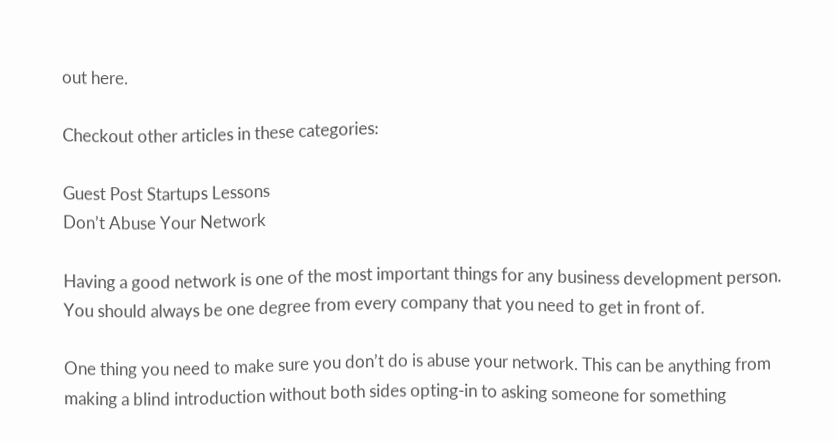out here.

Checkout other articles in these categories:

Guest Post Startups Lessons
Don’t Abuse Your Network

Having a good network is one of the most important things for any business development person. You should always be one degree from every company that you need to get in front of.

One thing you need to make sure you don’t do is abuse your network. This can be anything from making a blind introduction without both sides opting-in to asking someone for something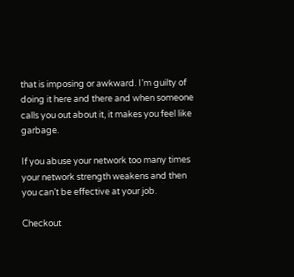that is imposing or awkward. I’m guilty of doing it here and there and when someone calls you out about it, it makes you feel like garbage.

If you abuse your network too many times your network strength weakens and then you can’t be effective at your job.

Checkout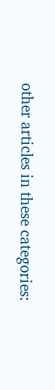other articles in these categories: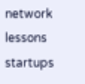network lessons startups